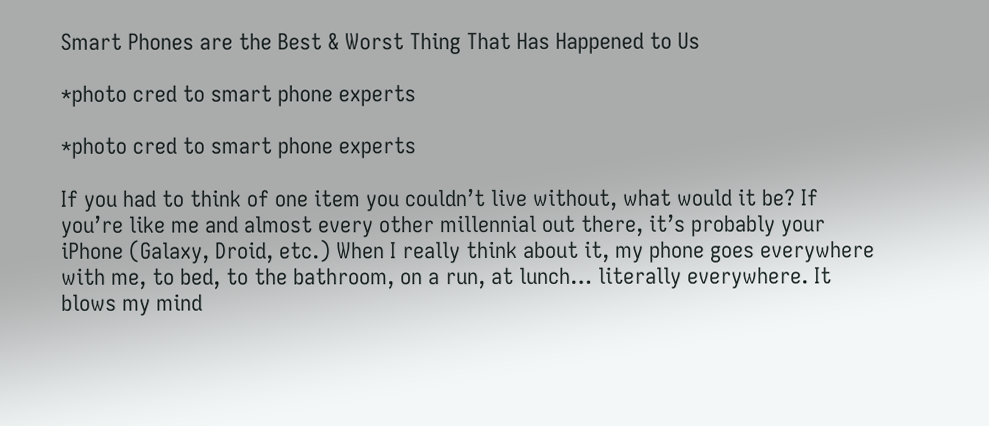Smart Phones are the Best & Worst Thing That Has Happened to Us

*photo cred to smart phone experts

*photo cred to smart phone experts

If you had to think of one item you couldn’t live without, what would it be? If you’re like me and almost every other millennial out there, it’s probably your iPhone (Galaxy, Droid, etc.) When I really think about it, my phone goes everywhere with me, to bed, to the bathroom, on a run, at lunch… literally everywhere. It blows my mind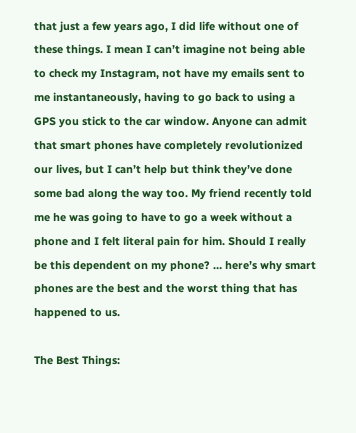that just a few years ago, I did life without one of these things. I mean I can’t imagine not being able to check my Instagram, not have my emails sent to me instantaneously, having to go back to using a GPS you stick to the car window. Anyone can admit that smart phones have completely revolutionized our lives, but I can’t help but think they’ve done some bad along the way too. My friend recently told me he was going to have to go a week without a phone and I felt literal pain for him. Should I really be this dependent on my phone? … here’s why smart phones are the best and the worst thing that has happened to us.

The Best Things: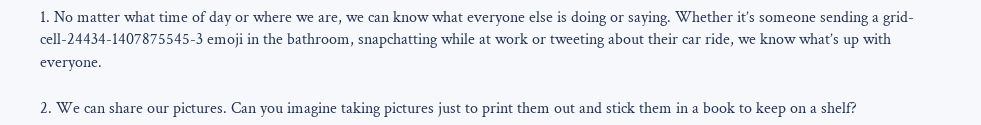1. No matter what time of day or where we are, we can know what everyone else is doing or saying. Whether it’s someone sending a grid-cell-24434-1407875545-3 emoji in the bathroom, snapchatting while at work or tweeting about their car ride, we know what’s up with everyone.

2. We can share our pictures. Can you imagine taking pictures just to print them out and stick them in a book to keep on a shelf?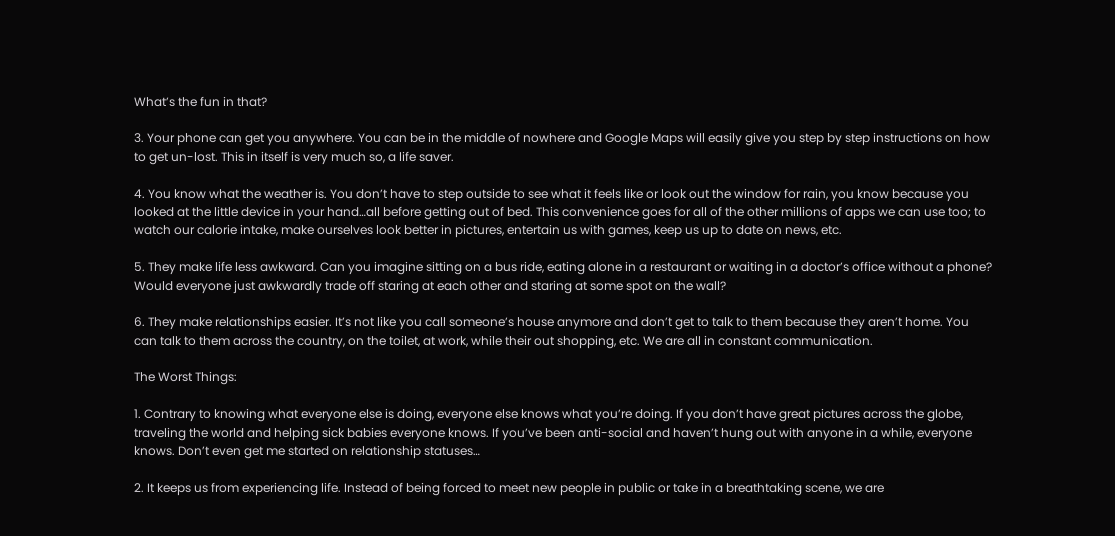What’s the fun in that?

3. Your phone can get you anywhere. You can be in the middle of nowhere and Google Maps will easily give you step by step instructions on how to get un-lost. This in itself is very much so, a life saver.

4. You know what the weather is. You don’t have to step outside to see what it feels like or look out the window for rain, you know because you looked at the little device in your hand…all before getting out of bed. This convenience goes for all of the other millions of apps we can use too; to watch our calorie intake, make ourselves look better in pictures, entertain us with games, keep us up to date on news, etc.

5. They make life less awkward. Can you imagine sitting on a bus ride, eating alone in a restaurant or waiting in a doctor’s office without a phone? Would everyone just awkwardly trade off staring at each other and staring at some spot on the wall?

6. They make relationships easier. It’s not like you call someone’s house anymore and don’t get to talk to them because they aren’t home. You can talk to them across the country, on the toilet, at work, while their out shopping, etc. We are all in constant communication.

The Worst Things:

1. Contrary to knowing what everyone else is doing, everyone else knows what you’re doing. If you don’t have great pictures across the globe, traveling the world and helping sick babies everyone knows. If you’ve been anti-social and haven’t hung out with anyone in a while, everyone knows. Don’t even get me started on relationship statuses…

2. It keeps us from experiencing life. Instead of being forced to meet new people in public or take in a breathtaking scene, we are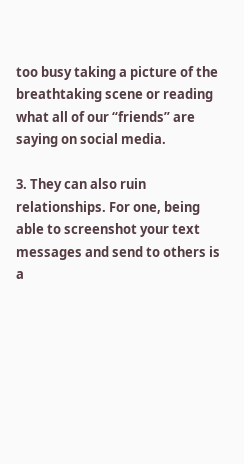too busy taking a picture of the breathtaking scene or reading what all of our “friends” are saying on social media.

3. They can also ruin relationships. For one, being able to screenshot your text messages and send to others is a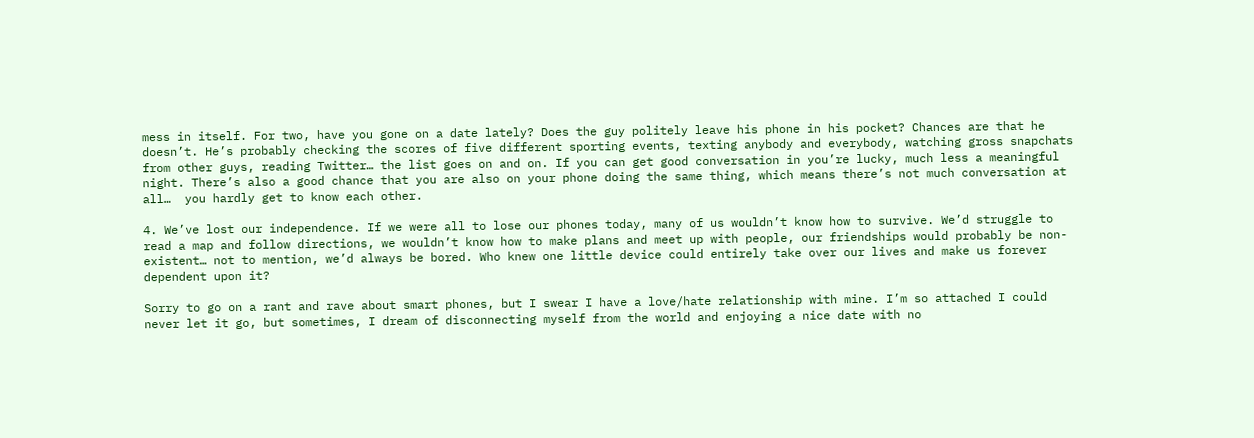mess in itself. For two, have you gone on a date lately? Does the guy politely leave his phone in his pocket? Chances are that he doesn’t. He’s probably checking the scores of five different sporting events, texting anybody and everybody, watching gross snapchats from other guys, reading Twitter… the list goes on and on. If you can get good conversation in you’re lucky, much less a meaningful night. There’s also a good chance that you are also on your phone doing the same thing, which means there’s not much conversation at all…  you hardly get to know each other.

4. We’ve lost our independence. If we were all to lose our phones today, many of us wouldn’t know how to survive. We’d struggle to read a map and follow directions, we wouldn’t know how to make plans and meet up with people, our friendships would probably be non-existent… not to mention, we’d always be bored. Who knew one little device could entirely take over our lives and make us forever dependent upon it?

Sorry to go on a rant and rave about smart phones, but I swear I have a love/hate relationship with mine. I’m so attached I could never let it go, but sometimes, I dream of disconnecting myself from the world and enjoying a nice date with no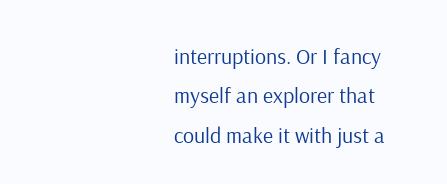interruptions. Or I fancy myself an explorer that could make it with just a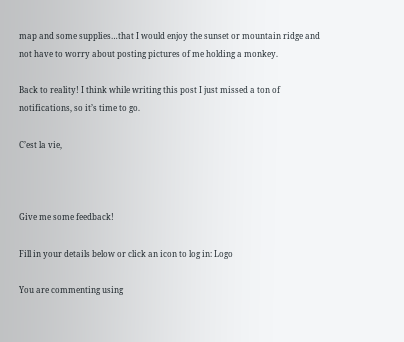map and some supplies…that I would enjoy the sunset or mountain ridge and not have to worry about posting pictures of me holding a monkey.

Back to reality! I think while writing this post I just missed a ton of notifications, so it’s time to go.

C’est la vie,



Give me some feedback!

Fill in your details below or click an icon to log in: Logo

You are commenting using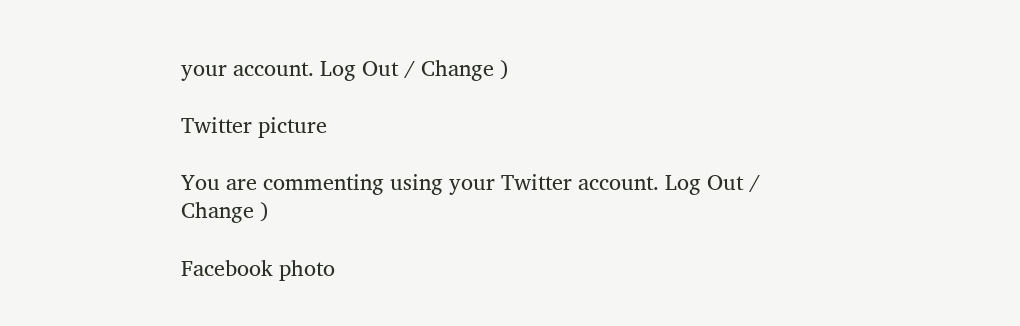your account. Log Out / Change )

Twitter picture

You are commenting using your Twitter account. Log Out / Change )

Facebook photo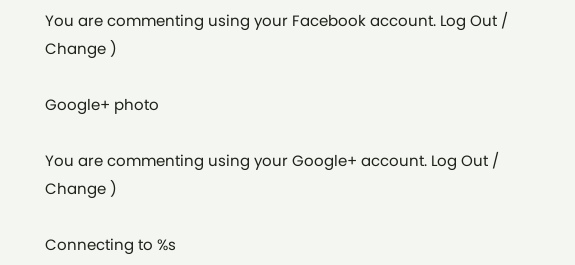You are commenting using your Facebook account. Log Out / Change )

Google+ photo

You are commenting using your Google+ account. Log Out / Change )

Connecting to %s